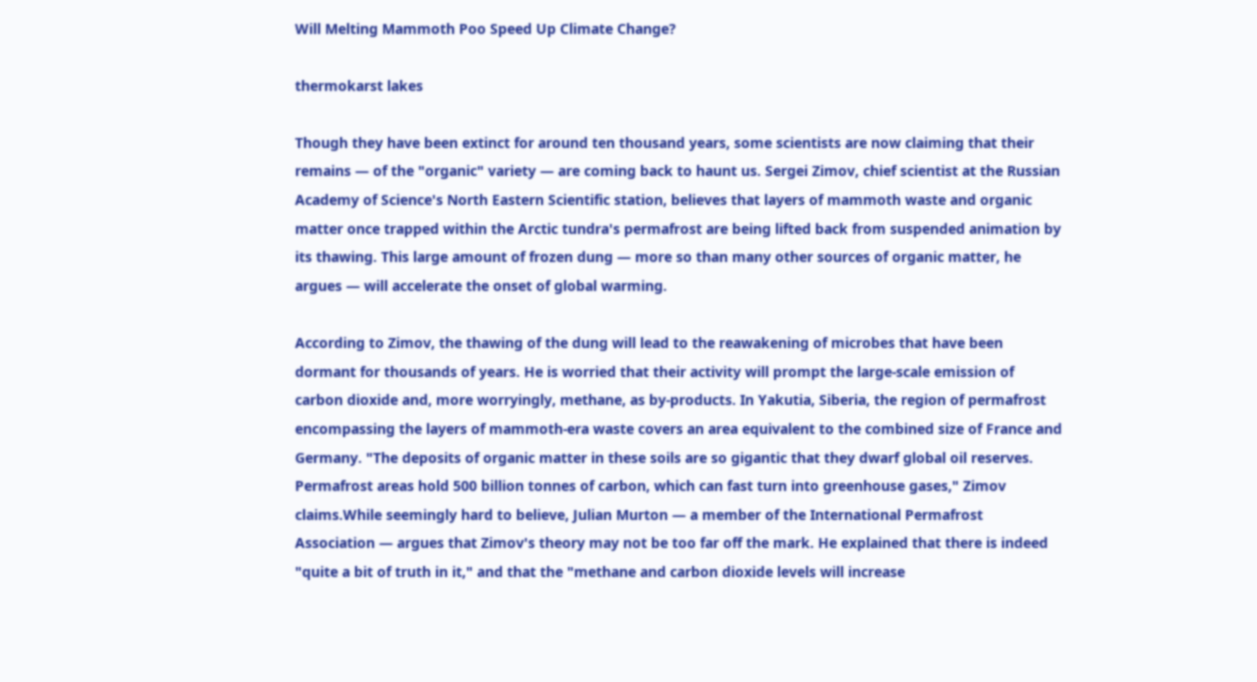Will Melting Mammoth Poo Speed Up Climate Change?

thermokarst lakes

Though they have been extinct for around ten thousand years, some scientists are now claiming that their remains — of the "organic" variety — are coming back to haunt us. Sergei Zimov, chief scientist at the Russian Academy of Science's North Eastern Scientific station, believes that layers of mammoth waste and organic matter once trapped within the Arctic tundra's permafrost are being lifted back from suspended animation by its thawing. This large amount of frozen dung — more so than many other sources of organic matter, he argues — will accelerate the onset of global warming.

According to Zimov, the thawing of the dung will lead to the reawakening of microbes that have been dormant for thousands of years. He is worried that their activity will prompt the large-scale emission of carbon dioxide and, more worryingly, methane, as by-products. In Yakutia, Siberia, the region of permafrost encompassing the layers of mammoth-era waste covers an area equivalent to the combined size of France and Germany. "The deposits of organic matter in these soils are so gigantic that they dwarf global oil reserves. Permafrost areas hold 500 billion tonnes of carbon, which can fast turn into greenhouse gases," Zimov claims.While seemingly hard to believe, Julian Murton — a member of the International Permafrost Association — argues that Zimov's theory may not be too far off the mark. He explained that there is indeed "quite a bit of truth in it," and that the "methane and carbon dioxide levels will increase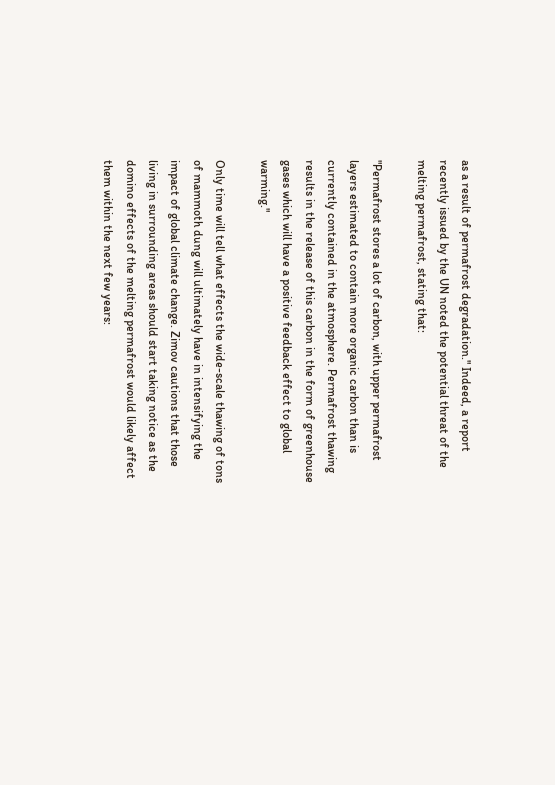as a result of permafrost degradation." Indeed, a report recently issued by the UN noted the potential threat of the melting permafrost, stating that:

"Permafrost stores a lot of carbon, with upper permafrost layers estimated to contain more organic carbon than is currently contained in the atmosphere. Permafrost thawing results in the release of this carbon in the form of greenhouse gases which will have a positive feedback effect to global warming."

Only time will tell what effects the wide-scale thawing of tons of mammoth dung will ultimately have in intensifying the impact of global climate change. Zimov cautions that those living in surrounding areas should start taking notice as the domino effects of the melting permafrost would likely affect them within the next few years: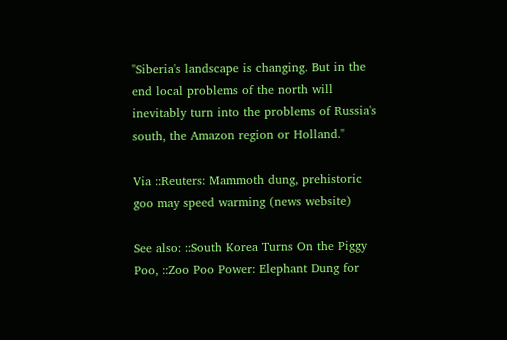"Siberia's landscape is changing. But in the end local problems of the north will inevitably turn into the problems of Russia's south, the Amazon region or Holland."

Via ::Reuters: Mammoth dung, prehistoric goo may speed warming (news website)

See also: ::South Korea Turns On the Piggy Poo, ::Zoo Poo Power: Elephant Dung for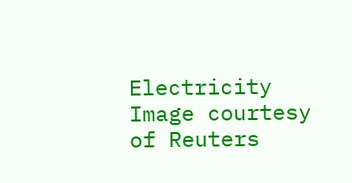Electricity
Image courtesy of Reuters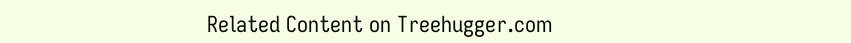Related Content on Treehugger.com